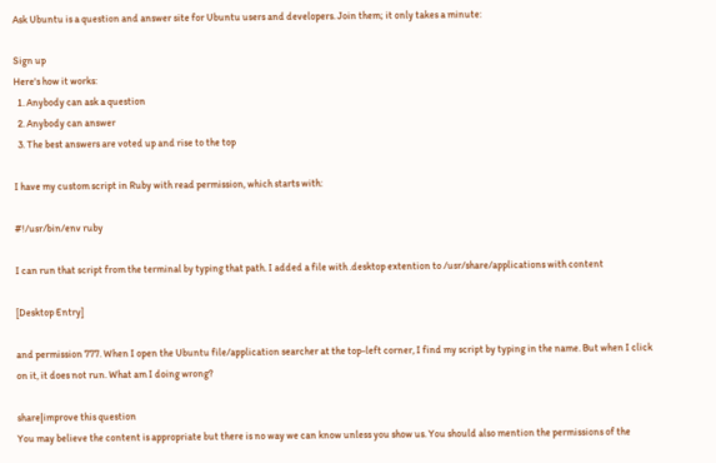Ask Ubuntu is a question and answer site for Ubuntu users and developers. Join them; it only takes a minute:

Sign up
Here's how it works:
  1. Anybody can ask a question
  2. Anybody can answer
  3. The best answers are voted up and rise to the top

I have my custom script in Ruby with read permission, which starts with:

#!/usr/bin/env ruby

I can run that script from the terminal by typing that path. I added a file with .desktop extention to /usr/share/applications with content

[Desktop Entry]

and permission 777. When I open the Ubuntu file/application searcher at the top-left corner, I find my script by typing in the name. But when I click on it, it does not run. What am I doing wrong?

share|improve this question
You may believe the content is appropriate but there is no way we can know unless you show us. You should also mention the permissions of the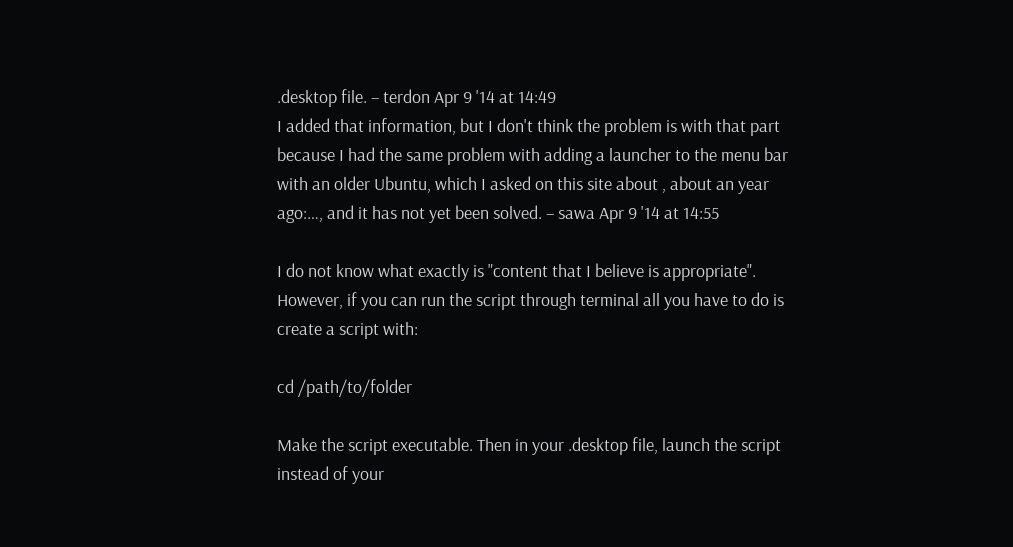.desktop file. – terdon Apr 9 '14 at 14:49
I added that information, but I don't think the problem is with that part because I had the same problem with adding a launcher to the menu bar with an older Ubuntu, which I asked on this site about , about an year ago:…, and it has not yet been solved. – sawa Apr 9 '14 at 14:55

I do not know what exactly is "content that I believe is appropriate". However, if you can run the script through terminal all you have to do is create a script with:

cd /path/to/folder

Make the script executable. Then in your .desktop file, launch the script instead of your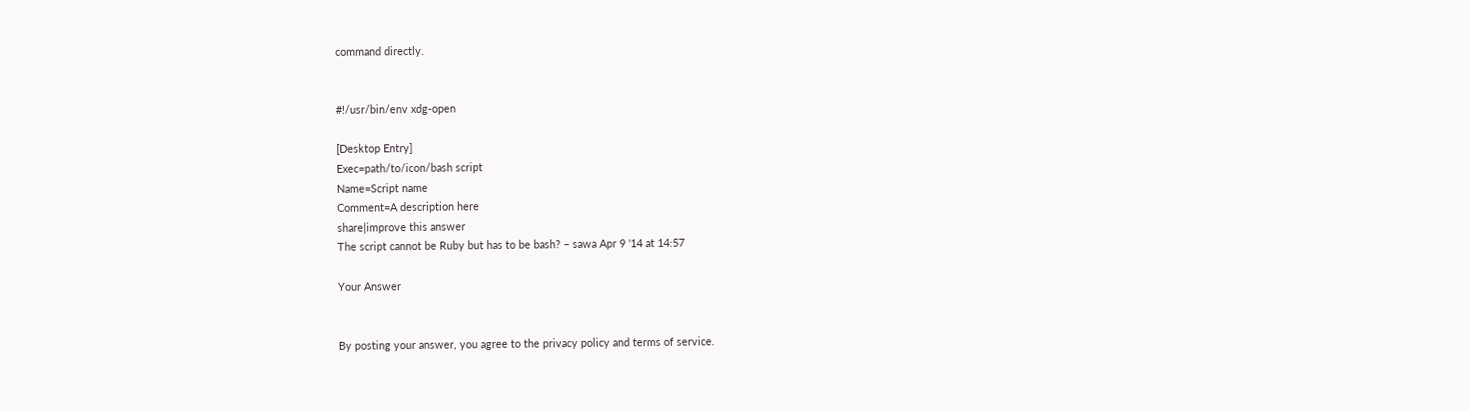command directly.


#!/usr/bin/env xdg-open

[Desktop Entry]
Exec=path/to/icon/bash script
Name=Script name
Comment=A description here
share|improve this answer
The script cannot be Ruby but has to be bash? – sawa Apr 9 '14 at 14:57

Your Answer


By posting your answer, you agree to the privacy policy and terms of service.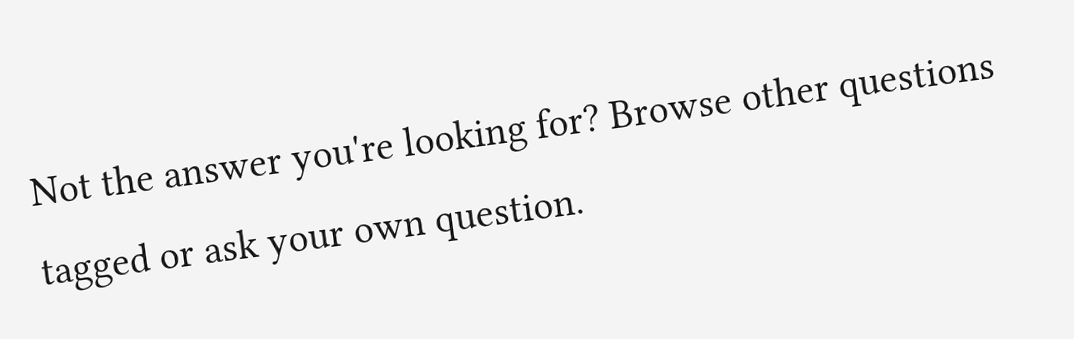Not the answer you're looking for? Browse other questions tagged or ask your own question.